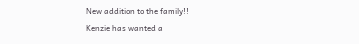New addition to the family!!
Kenzie has wanted a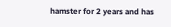hamster for 2 years and has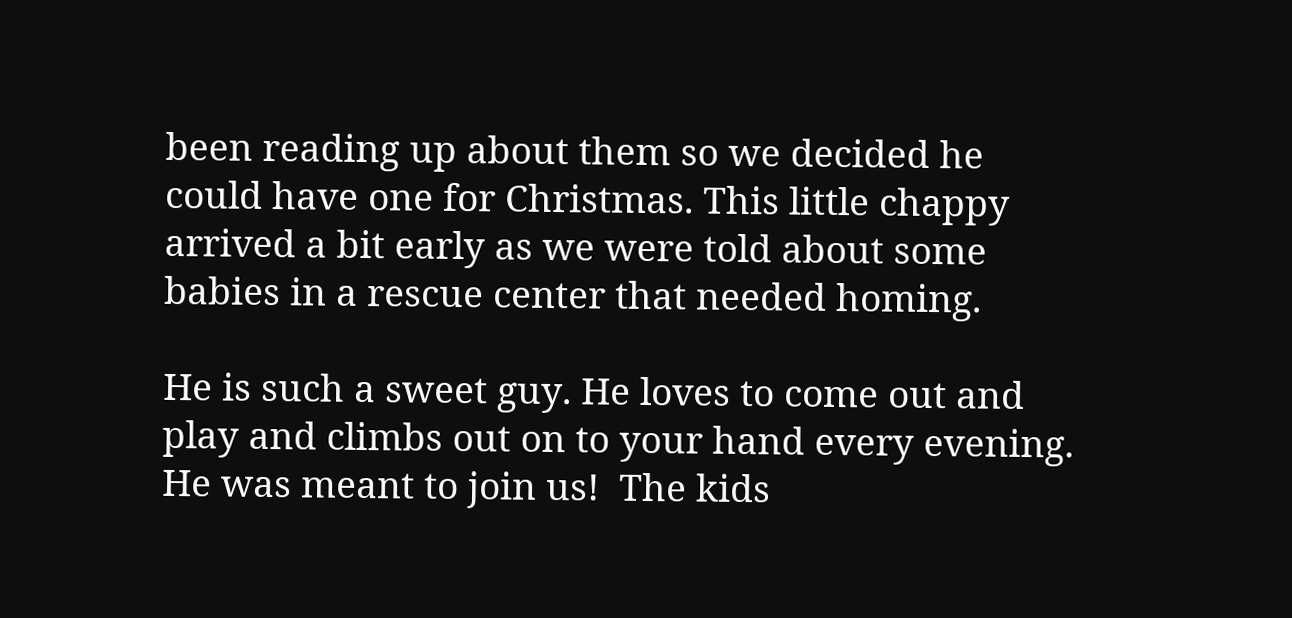been reading up about them so we decided he could have one for Christmas. This little chappy arrived a bit early as we were told about some babies in a rescue center that needed homing.

He is such a sweet guy. He loves to come out and play and climbs out on to your hand every evening. He was meant to join us!  The kids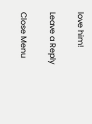love him!

Leave a Reply

Close Menu